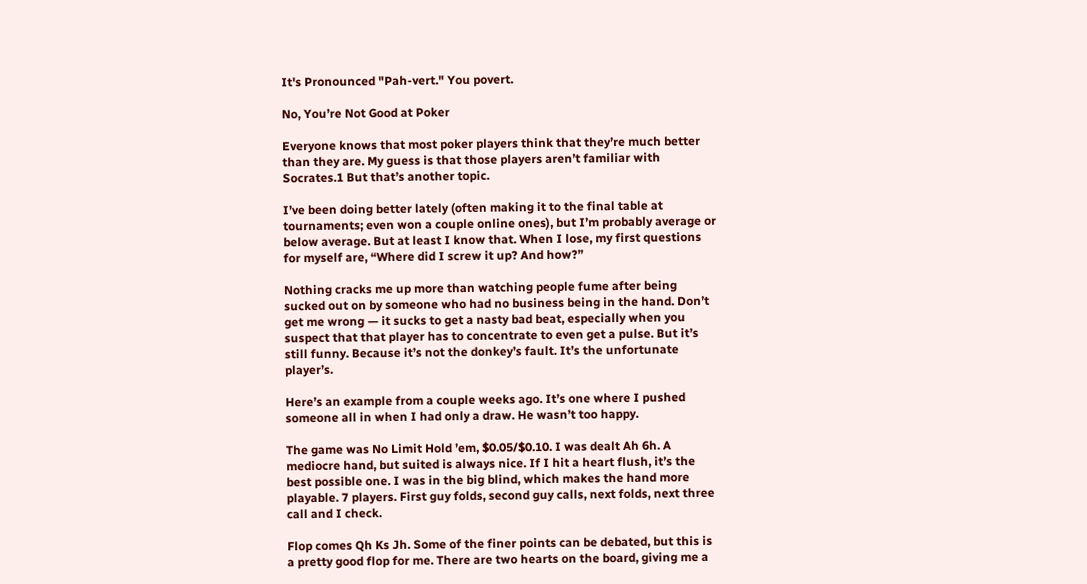It's Pronounced "Pah-vert." You povert.

No, You’re Not Good at Poker

Everyone knows that most poker players think that they’re much better than they are. My guess is that those players aren’t familiar with Socrates.1 But that’s another topic.

I’ve been doing better lately (often making it to the final table at tournaments; even won a couple online ones), but I’m probably average or below average. But at least I know that. When I lose, my first questions for myself are, “Where did I screw it up? And how?”

Nothing cracks me up more than watching people fume after being sucked out on by someone who had no business being in the hand. Don’t get me wrong — it sucks to get a nasty bad beat, especially when you suspect that that player has to concentrate to even get a pulse. But it’s still funny. Because it’s not the donkey’s fault. It’s the unfortunate player’s.

Here’s an example from a couple weeks ago. It’s one where I pushed someone all in when I had only a draw. He wasn’t too happy.

The game was No Limit Hold ’em, $0.05/$0.10. I was dealt Ah 6h. A mediocre hand, but suited is always nice. If I hit a heart flush, it’s the best possible one. I was in the big blind, which makes the hand more playable. 7 players. First guy folds, second guy calls, next folds, next three call and I check.

Flop comes Qh Ks Jh. Some of the finer points can be debated, but this is a pretty good flop for me. There are two hearts on the board, giving me a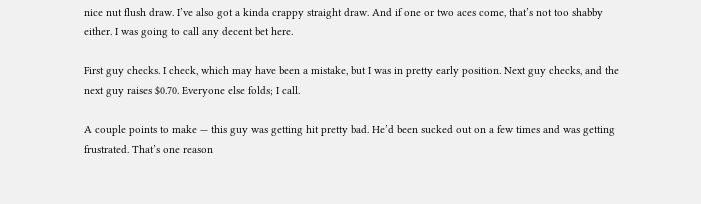nice nut flush draw. I’ve also got a kinda crappy straight draw. And if one or two aces come, that’s not too shabby either. I was going to call any decent bet here.

First guy checks. I check, which may have been a mistake, but I was in pretty early position. Next guy checks, and the next guy raises $0.70. Everyone else folds; I call.

A couple points to make — this guy was getting hit pretty bad. He’d been sucked out on a few times and was getting frustrated. That’s one reason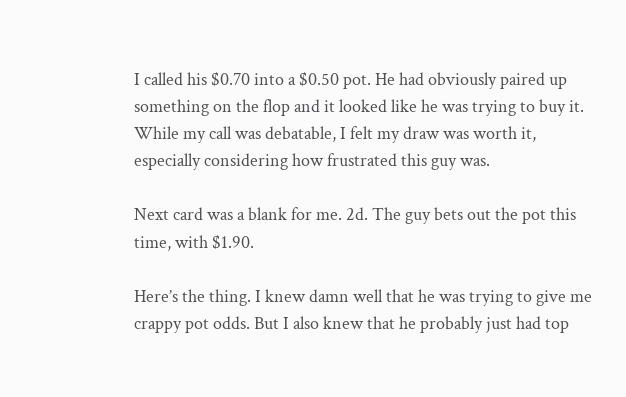I called his $0.70 into a $0.50 pot. He had obviously paired up something on the flop and it looked like he was trying to buy it. While my call was debatable, I felt my draw was worth it, especially considering how frustrated this guy was.

Next card was a blank for me. 2d. The guy bets out the pot this time, with $1.90.

Here’s the thing. I knew damn well that he was trying to give me crappy pot odds. But I also knew that he probably just had top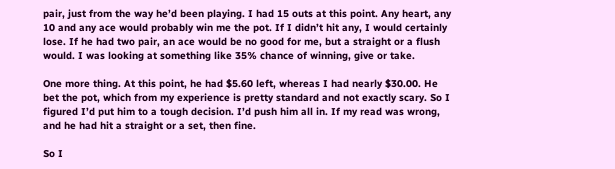pair, just from the way he’d been playing. I had 15 outs at this point. Any heart, any 10 and any ace would probably win me the pot. If I didn’t hit any, I would certainly lose. If he had two pair, an ace would be no good for me, but a straight or a flush would. I was looking at something like 35% chance of winning, give or take.

One more thing. At this point, he had $5.60 left, whereas I had nearly $30.00. He bet the pot, which from my experience is pretty standard and not exactly scary. So I figured I’d put him to a tough decision. I’d push him all in. If my read was wrong, and he had hit a straight or a set, then fine.

So I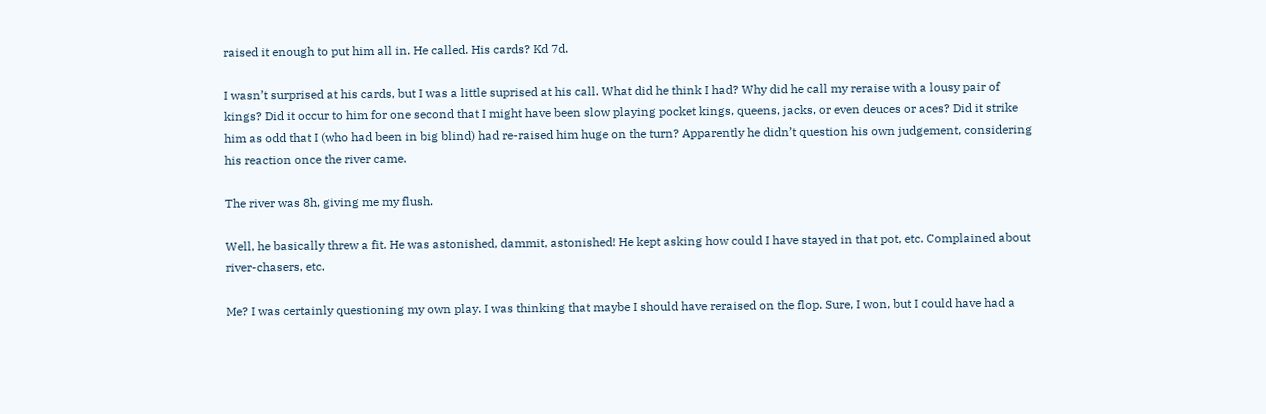raised it enough to put him all in. He called. His cards? Kd 7d.

I wasn’t surprised at his cards, but I was a little suprised at his call. What did he think I had? Why did he call my reraise with a lousy pair of kings? Did it occur to him for one second that I might have been slow playing pocket kings, queens, jacks, or even deuces or aces? Did it strike him as odd that I (who had been in big blind) had re-raised him huge on the turn? Apparently he didn’t question his own judgement, considering his reaction once the river came.

The river was 8h, giving me my flush.

Well, he basically threw a fit. He was astonished, dammit, astonished! He kept asking how could I have stayed in that pot, etc. Complained about river-chasers, etc.

Me? I was certainly questioning my own play. I was thinking that maybe I should have reraised on the flop. Sure, I won, but I could have had a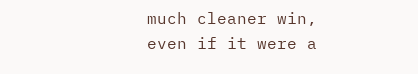much cleaner win, even if it were a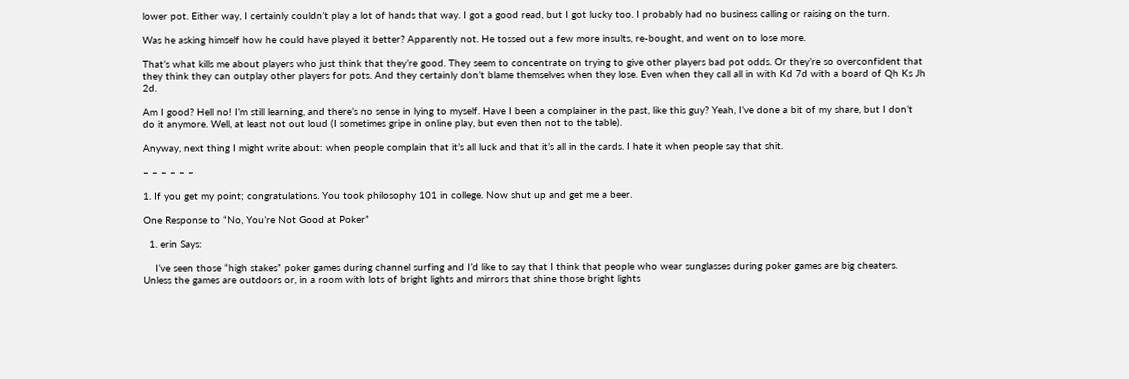lower pot. Either way, I certainly couldn’t play a lot of hands that way. I got a good read, but I got lucky too. I probably had no business calling or raising on the turn.

Was he asking himself how he could have played it better? Apparently not. He tossed out a few more insults, re-bought, and went on to lose more.

That’s what kills me about players who just think that they’re good. They seem to concentrate on trying to give other players bad pot odds. Or they’re so overconfident that they think they can outplay other players for pots. And they certainly don’t blame themselves when they lose. Even when they call all in with Kd 7d with a board of Qh Ks Jh 2d.

Am I good? Hell no! I’m still learning, and there’s no sense in lying to myself. Have I been a complainer in the past, like this guy? Yeah, I’ve done a bit of my share, but I don’t do it anymore. Well, at least not out loud (I sometimes gripe in online play, but even then not to the table).

Anyway, next thing I might write about: when people complain that it’s all luck and that it’s all in the cards. I hate it when people say that shit.

– – – – – –

1. If you get my point; congratulations. You took philosophy 101 in college. Now shut up and get me a beer.

One Response to “No, You’re Not Good at Poker”

  1. erin Says:

    I’ve seen those “high stakes” poker games during channel surfing and I’d like to say that I think that people who wear sunglasses during poker games are big cheaters. Unless the games are outdoors or, in a room with lots of bright lights and mirrors that shine those bright lights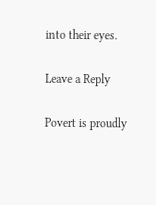into their eyes.

Leave a Reply

Povert is proudly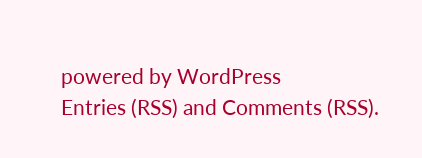powered by WordPress
Entries (RSS) and Comments (RSS).